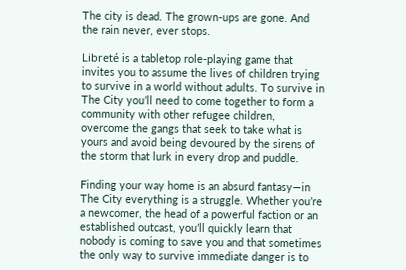The city is dead. The grown-ups are gone. And the rain never, ever stops.

Libreté is a tabletop role-playing game that invites you to assume the lives of children trying to survive in a world without adults. To survive in The City you’ll need to come together to form a community with other refugee children, overcome the gangs that seek to take what is yours and avoid being devoured by the sirens of the storm that lurk in every drop and puddle.

Finding your way home is an absurd fantasy—in The City everything is a struggle. Whether you’re a newcomer, the head of a powerful faction or an established outcast, you’ll quickly learn that nobody is coming to save you and that sometimes the only way to survive immediate danger is to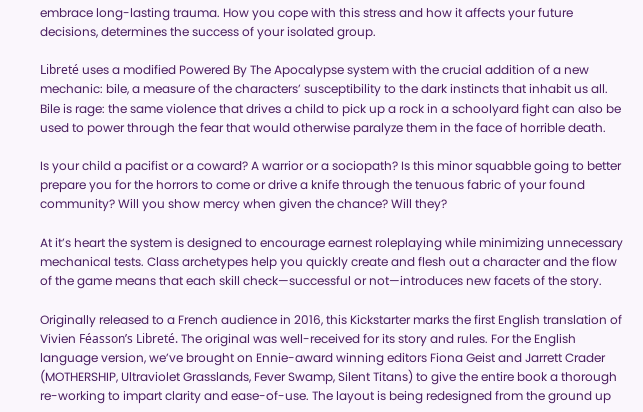embrace long-lasting trauma. How you cope with this stress and how it affects your future decisions, determines the success of your isolated group.

Libreté uses a modified Powered By The Apocalypse system with the crucial addition of a new mechanic: bile, a measure of the characters’ susceptibility to the dark instincts that inhabit us all. Bile is rage: the same violence that drives a child to pick up a rock in a schoolyard fight can also be used to power through the fear that would otherwise paralyze them in the face of horrible death.

Is your child a pacifist or a coward? A warrior or a sociopath? Is this minor squabble going to better prepare you for the horrors to come or drive a knife through the tenuous fabric of your found community? Will you show mercy when given the chance? Will they?

At it’s heart the system is designed to encourage earnest roleplaying while minimizing unnecessary mechanical tests. Class archetypes help you quickly create and flesh out a character and the flow of the game means that each skill check—successful or not—introduces new facets of the story.

Originally released to a French audience in 2016, this Kickstarter marks the first English translation of Vivien Féasson’s Libreté. The original was well-received for its story and rules. For the English language version, we’ve brought on Ennie-award winning editors Fiona Geist and Jarrett Crader (MOTHERSHIP, Ultraviolet Grasslands, Fever Swamp, Silent Titans) to give the entire book a thorough re-working to impart clarity and ease-of-use. The layout is being redesigned from the ground up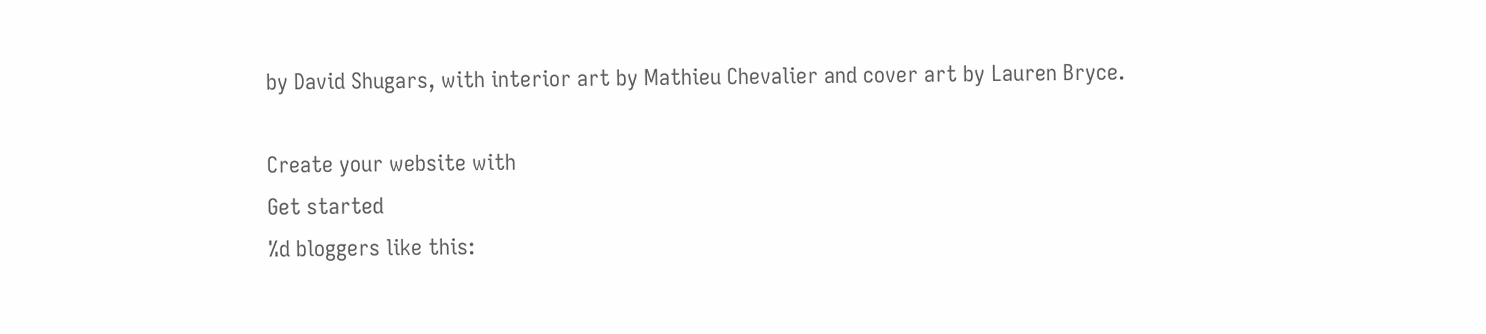by David Shugars, with interior art by Mathieu Chevalier and cover art by Lauren Bryce.

Create your website with
Get started
%d bloggers like this: